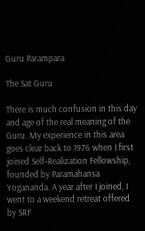Guru Parampara

The Sat Guru

There is much confusion in this day and age of the real meaning of the Guru. My experience in this area goes clear back to 1976 when I first joined Self‐Realization Fellowship, founded by Paramahansa Yogananda. A year after I joined, I went to a weekend retreat offered by SRF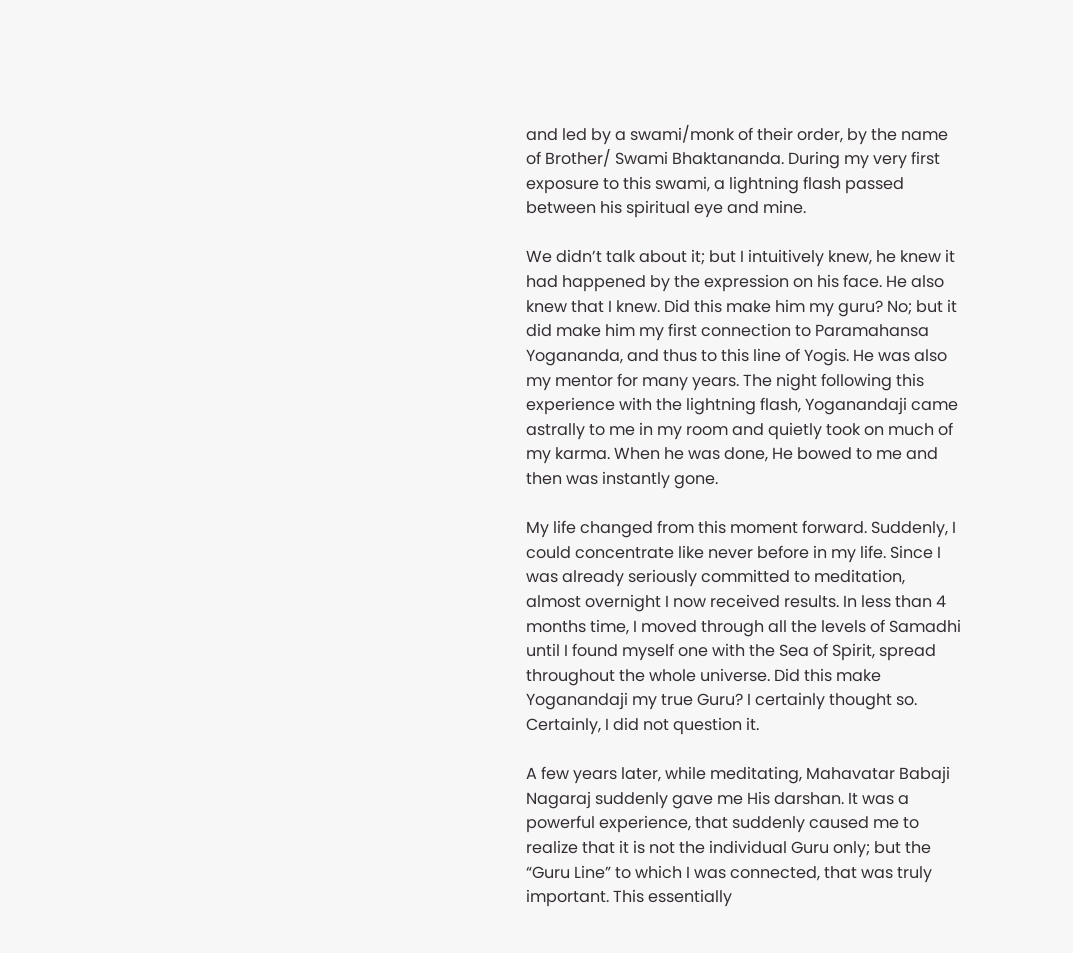and led by a swami/monk of their order, by the name of Brother/ Swami Bhaktananda. During my very first exposure to this swami, a lightning flash passed between his spiritual eye and mine.

We didn’t talk about it; but I intuitively knew, he knew it had happened by the expression on his face. He also knew that I knew. Did this make him my guru? No; but it did make him my first connection to Paramahansa Yogananda, and thus to this line of Yogis. He was also my mentor for many years. The night following this experience with the lightning flash, Yoganandaji came astrally to me in my room and quietly took on much of my karma. When he was done, He bowed to me and then was instantly gone.

My life changed from this moment forward. Suddenly, I could concentrate like never before in my life. Since I was already seriously committed to meditation, almost overnight I now received results. In less than 4 months time, I moved through all the levels of Samadhi until I found myself one with the Sea of Spirit, spread throughout the whole universe. Did this make Yoganandaji my true Guru? I certainly thought so. Certainly, I did not question it.

A few years later, while meditating, Mahavatar Babaji Nagaraj suddenly gave me His darshan. It was a powerful experience, that suddenly caused me to realize that it is not the individual Guru only; but the “Guru Line” to which I was connected, that was truly important. This essentially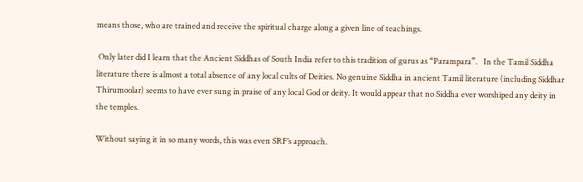means those, who are trained and receive the spiritual charge along a given line of teachings.

 Only later did I learn that the Ancient Siddhas of South India refer to this tradition of gurus as “Parampara”.   In the Tamil Siddha literature there is almost a total absence of any local cults of Deities. No genuine Siddha in ancient Tamil literature (including Siddhar Thirumoolar) seems to have ever sung in praise of any local God or deity. It would appear that no Siddha ever worshiped any deity in the temples.

Without saying it in so many words, this was even SRF’s approach.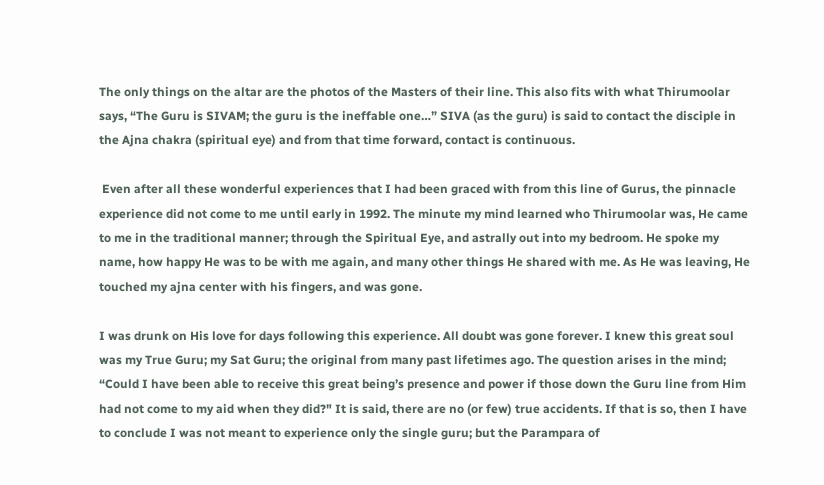The only things on the altar are the photos of the Masters of their line. This also fits with what Thirumoolar says, “The Guru is SIVAM; the guru is the ineffable one…” SIVA (as the guru) is said to contact the disciple in the Ajna chakra (spiritual eye) and from that time forward, contact is continuous.

 Even after all these wonderful experiences that I had been graced with from this line of Gurus, the pinnacle experience did not come to me until early in 1992. The minute my mind learned who Thirumoolar was, He came to me in the traditional manner; through the Spiritual Eye, and astrally out into my bedroom. He spoke my name, how happy He was to be with me again, and many other things He shared with me. As He was leaving, He touched my ajna center with his fingers, and was gone.

I was drunk on His love for days following this experience. All doubt was gone forever. I knew this great soul was my True Guru; my Sat Guru; the original from many past lifetimes ago. The question arises in the mind; “Could I have been able to receive this great being’s presence and power if those down the Guru line from Him had not come to my aid when they did?" It is said, there are no (or few) true accidents. If that is so, then I have to conclude I was not meant to experience only the single guru; but the Parampara of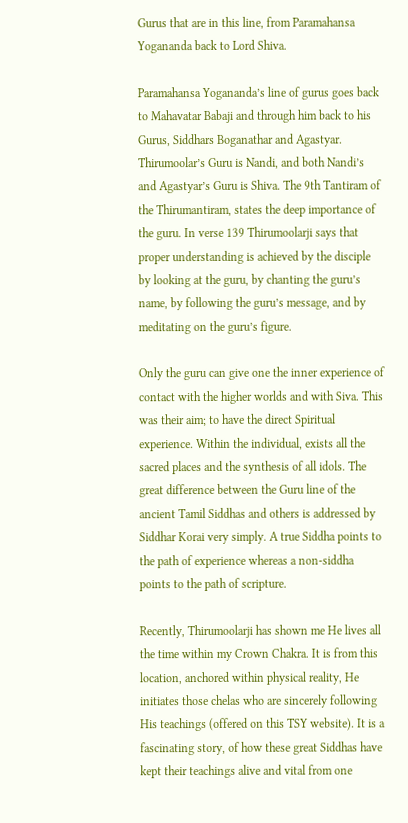Gurus that are in this line, from Paramahansa Yogananda back to Lord Shiva.

Paramahansa Yogananda’s line of gurus goes back to Mahavatar Babaji and through him back to his Gurus, Siddhars Boganathar and Agastyar. Thirumoolar’s Guru is Nandi, and both Nandi’s and Agastyar’s Guru is Shiva. The 9th Tantiram of the Thirumantiram, states the deep importance of the guru. In verse 139 Thirumoolarji says that proper understanding is achieved by the disciple by looking at the guru, by chanting the guru’s name, by following the guru’s message, and by meditating on the guru’s figure.

Only the guru can give one the inner experience of contact with the higher worlds and with Siva. This was their aim; to have the direct Spiritual experience. Within the individual, exists all the sacred places and the synthesis of all idols. The great difference between the Guru line of the ancient Tamil Siddhas and others is addressed by Siddhar Korai very simply. A true Siddha points to the path of experience whereas a non‐siddha points to the path of scripture.

Recently, Thirumoolarji has shown me He lives all the time within my Crown Chakra. It is from this location, anchored within physical reality, He initiates those chelas who are sincerely following His teachings (offered on this TSY website). It is a fascinating story, of how these great Siddhas have kept their teachings alive and vital from one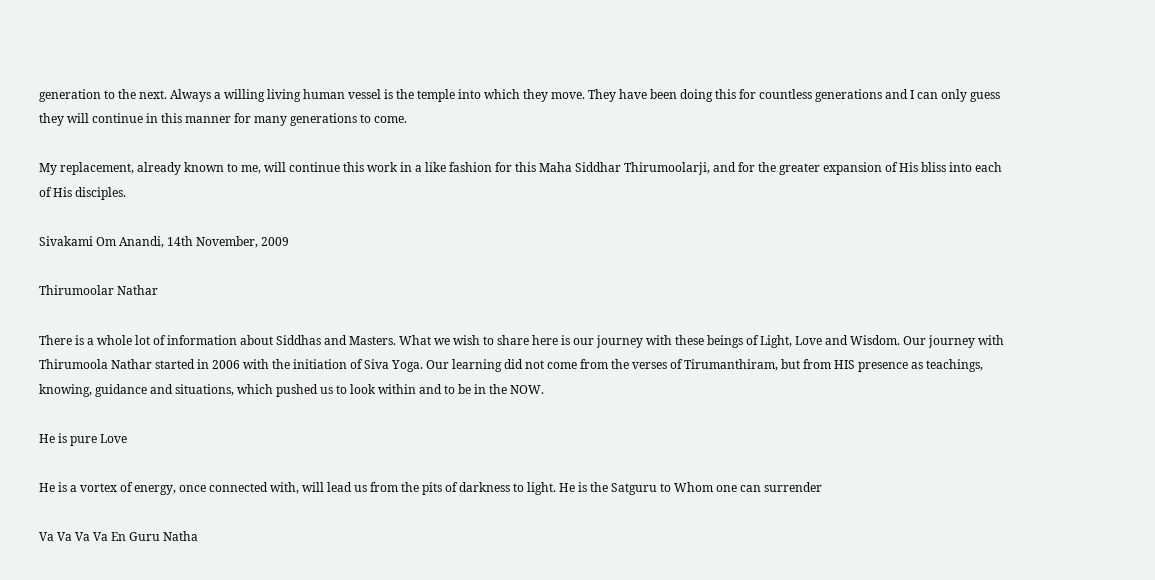generation to the next. Always a willing living human vessel is the temple into which they move. They have been doing this for countless generations and I can only guess they will continue in this manner for many generations to come.

My replacement, already known to me, will continue this work in a like fashion for this Maha Siddhar Thirumoolarji, and for the greater expansion of His bliss into each of His disciples.

Sivakami Om Anandi, 14th November, 2009

Thirumoolar Nathar

There is a whole lot of information about Siddhas and Masters. What we wish to share here is our journey with these beings of Light, Love and Wisdom. Our journey with Thirumoola Nathar started in 2006 with the initiation of Siva Yoga. Our learning did not come from the verses of Tirumanthiram, but from HIS presence as teachings, knowing, guidance and situations, which pushed us to look within and to be in the NOW.

He is pure Love

He is a vortex of energy, once connected with, will lead us from the pits of darkness to light. He is the Satguru to Whom one can surrender

Va Va Va Va En Guru Natha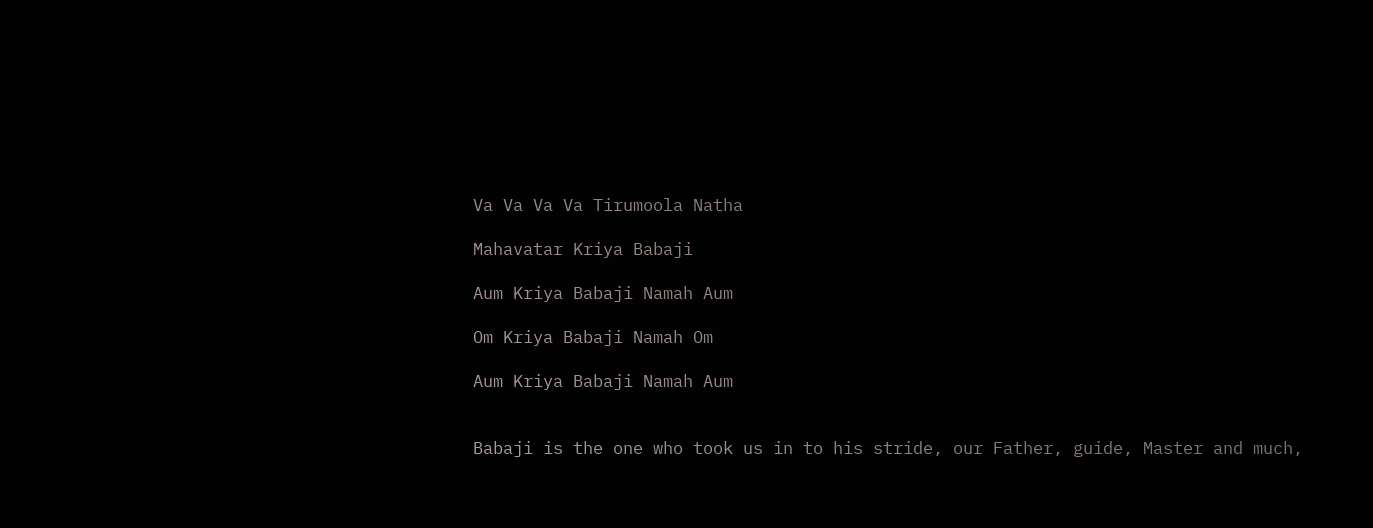Va Va Va Va Tirumoola Natha

Mahavatar Kriya Babaji

Aum Kriya Babaji Namah Aum

Om Kriya Babaji Namah Om

Aum Kriya Babaji Namah Aum


Babaji is the one who took us in to his stride, our Father, guide, Master and much,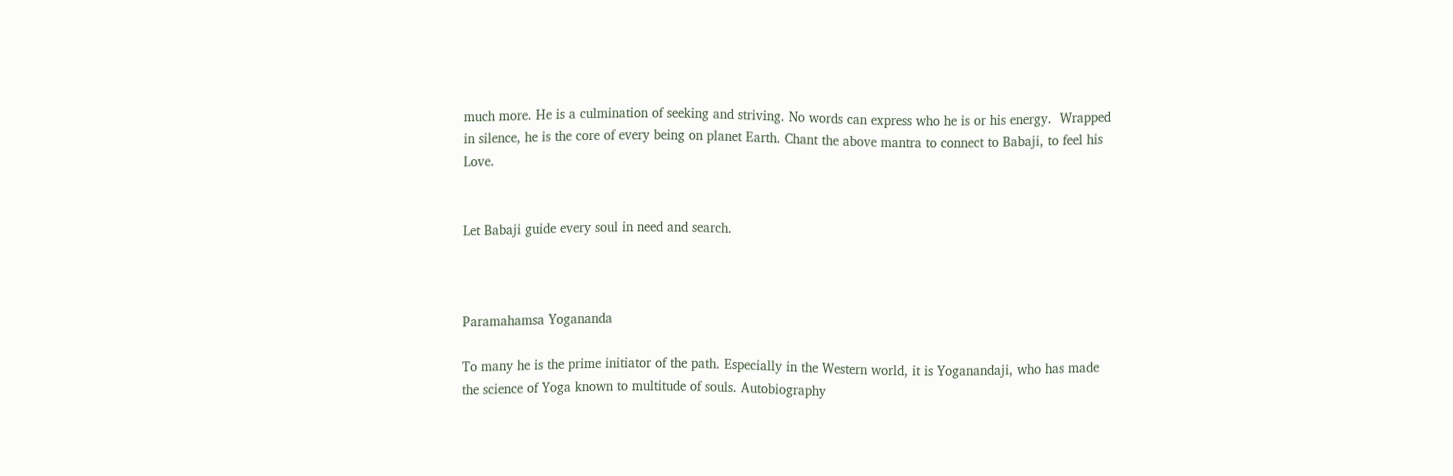much more. He is a culmination of seeking and striving. No words can express who he is or his energy.  Wrapped in silence, he is the core of every being on planet Earth. Chant the above mantra to connect to Babaji, to feel his Love.


Let Babaji guide every soul in need and search.



Paramahamsa Yogananda

To many he is the prime initiator of the path. Especially in the Western world, it is Yoganandaji, who has made the science of Yoga known to multitude of souls. Autobiography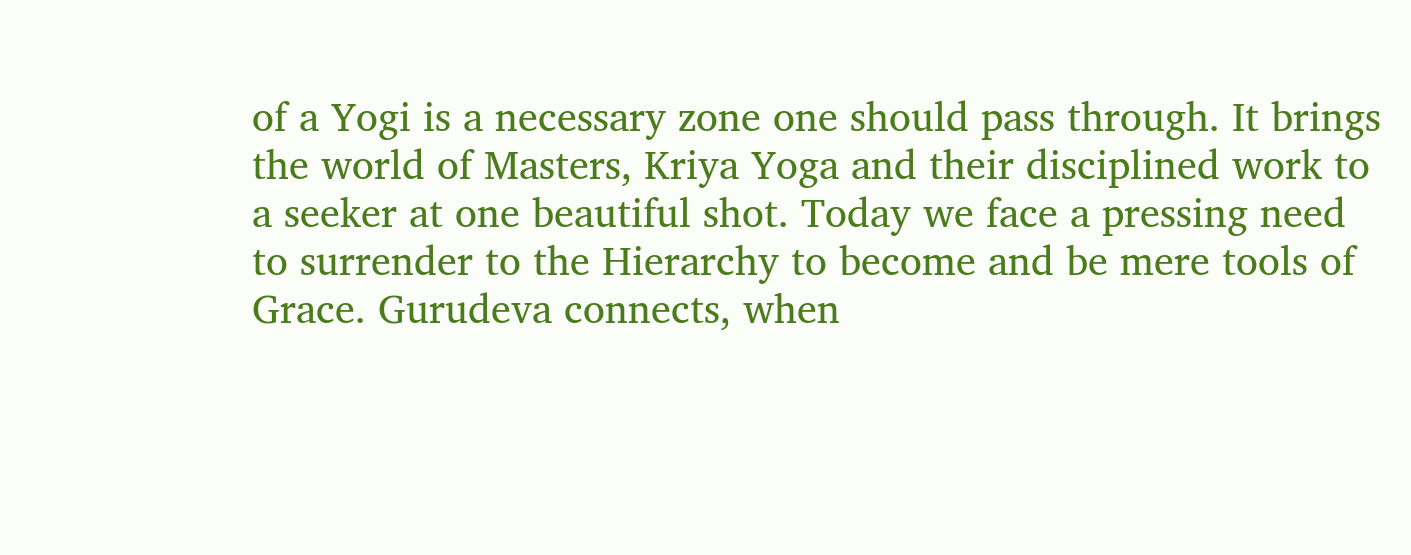of a Yogi is a necessary zone one should pass through. It brings the world of Masters, Kriya Yoga and their disciplined work to a seeker at one beautiful shot. Today we face a pressing need to surrender to the Hierarchy to become and be mere tools of Grace. Gurudeva connects, when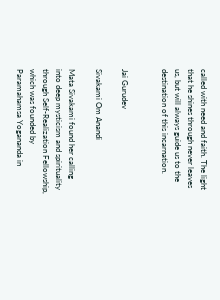called with need and faith. The light that he shines through never leaves us, but will always guide us to the destination of this incarnation.


Jai Gurudev

Sivakami Om Anandi

Mata Sivakami found her calling into deep mysticism and spirituality through Self-Realization Fellowship, which was founded by Paramahamsa Yogananda in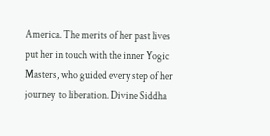America. The merits of her past lives put her in touch with the inner Yogic Masters, who guided every step of her journey  to liberation. Divine Siddha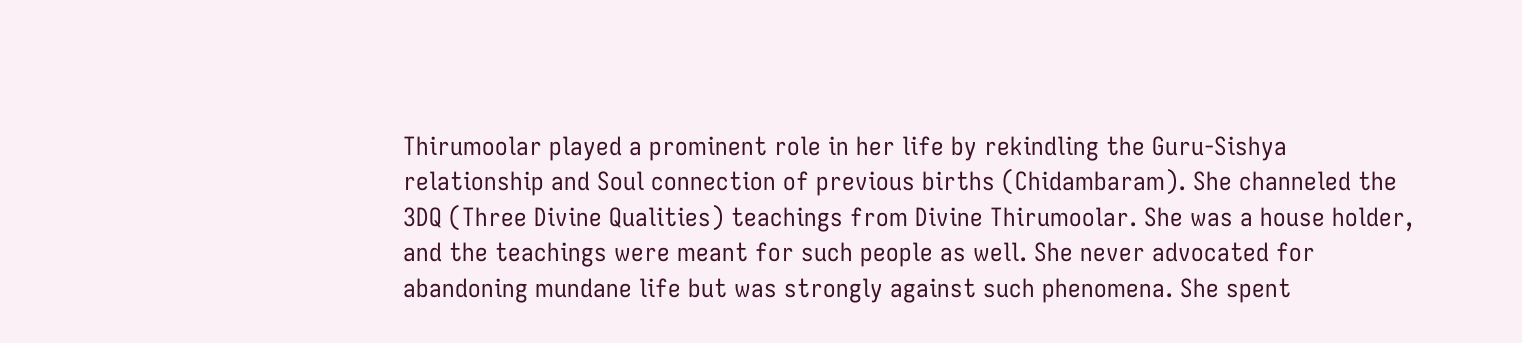Thirumoolar played a prominent role in her life by rekindling the Guru-Sishya relationship and Soul connection of previous births (Chidambaram). She channeled the 3DQ (Three Divine Qualities) teachings from Divine Thirumoolar. She was a house holder, and the teachings were meant for such people as well. She never advocated for abandoning mundane life but was strongly against such phenomena. She spent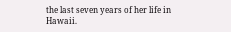the last seven years of her life in Hawaii.